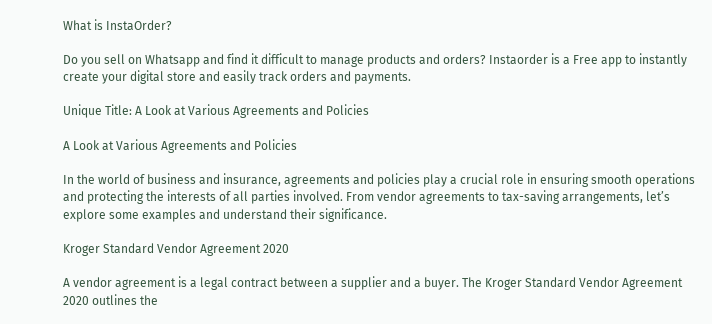What is InstaOrder?

Do you sell on Whatsapp and find it difficult to manage products and orders? Instaorder is a Free app to instantly create your digital store and easily track orders and payments.

Unique Title: A Look at Various Agreements and Policies

A Look at Various Agreements and Policies

In the world of business and insurance, agreements and policies play a crucial role in ensuring smooth operations and protecting the interests of all parties involved. From vendor agreements to tax-saving arrangements, let’s explore some examples and understand their significance.

Kroger Standard Vendor Agreement 2020

A vendor agreement is a legal contract between a supplier and a buyer. The Kroger Standard Vendor Agreement 2020 outlines the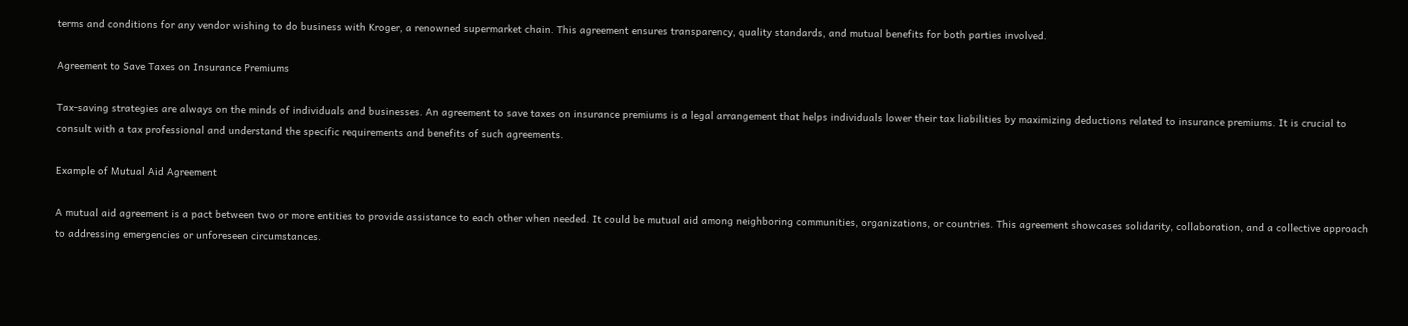terms and conditions for any vendor wishing to do business with Kroger, a renowned supermarket chain. This agreement ensures transparency, quality standards, and mutual benefits for both parties involved.

Agreement to Save Taxes on Insurance Premiums

Tax-saving strategies are always on the minds of individuals and businesses. An agreement to save taxes on insurance premiums is a legal arrangement that helps individuals lower their tax liabilities by maximizing deductions related to insurance premiums. It is crucial to consult with a tax professional and understand the specific requirements and benefits of such agreements.

Example of Mutual Aid Agreement

A mutual aid agreement is a pact between two or more entities to provide assistance to each other when needed. It could be mutual aid among neighboring communities, organizations, or countries. This agreement showcases solidarity, collaboration, and a collective approach to addressing emergencies or unforeseen circumstances.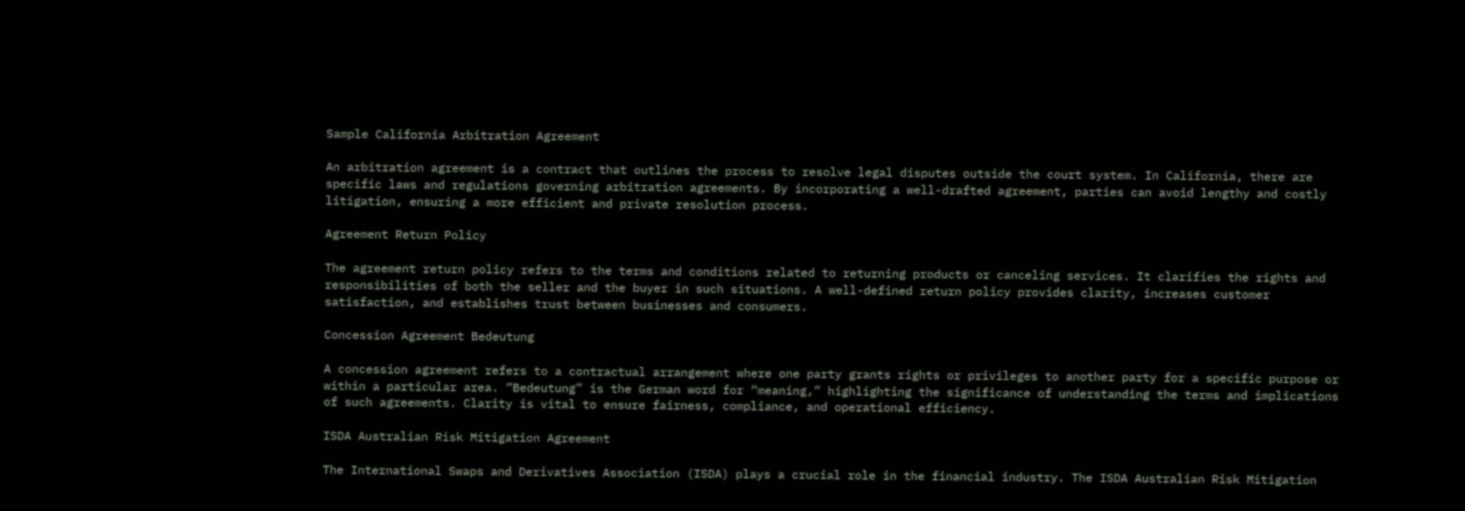Sample California Arbitration Agreement

An arbitration agreement is a contract that outlines the process to resolve legal disputes outside the court system. In California, there are specific laws and regulations governing arbitration agreements. By incorporating a well-drafted agreement, parties can avoid lengthy and costly litigation, ensuring a more efficient and private resolution process.

Agreement Return Policy

The agreement return policy refers to the terms and conditions related to returning products or canceling services. It clarifies the rights and responsibilities of both the seller and the buyer in such situations. A well-defined return policy provides clarity, increases customer satisfaction, and establishes trust between businesses and consumers.

Concession Agreement Bedeutung

A concession agreement refers to a contractual arrangement where one party grants rights or privileges to another party for a specific purpose or within a particular area. “Bedeutung” is the German word for “meaning,” highlighting the significance of understanding the terms and implications of such agreements. Clarity is vital to ensure fairness, compliance, and operational efficiency.

ISDA Australian Risk Mitigation Agreement

The International Swaps and Derivatives Association (ISDA) plays a crucial role in the financial industry. The ISDA Australian Risk Mitigation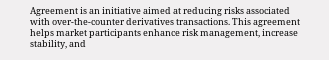Agreement is an initiative aimed at reducing risks associated with over-the-counter derivatives transactions. This agreement helps market participants enhance risk management, increase stability, and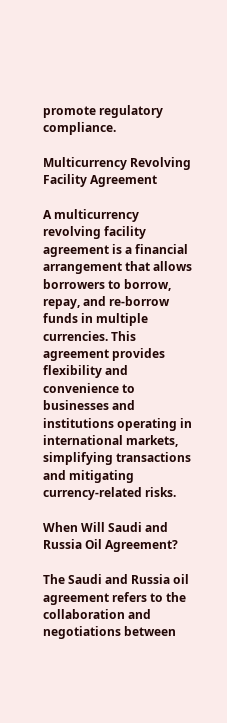promote regulatory compliance.

Multicurrency Revolving Facility Agreement

A multicurrency revolving facility agreement is a financial arrangement that allows borrowers to borrow, repay, and re-borrow funds in multiple currencies. This agreement provides flexibility and convenience to businesses and institutions operating in international markets, simplifying transactions and mitigating currency-related risks.

When Will Saudi and Russia Oil Agreement?

The Saudi and Russia oil agreement refers to the collaboration and negotiations between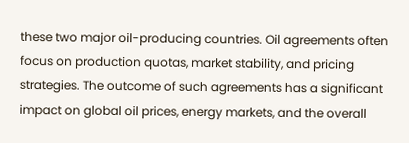these two major oil-producing countries. Oil agreements often focus on production quotas, market stability, and pricing strategies. The outcome of such agreements has a significant impact on global oil prices, energy markets, and the overall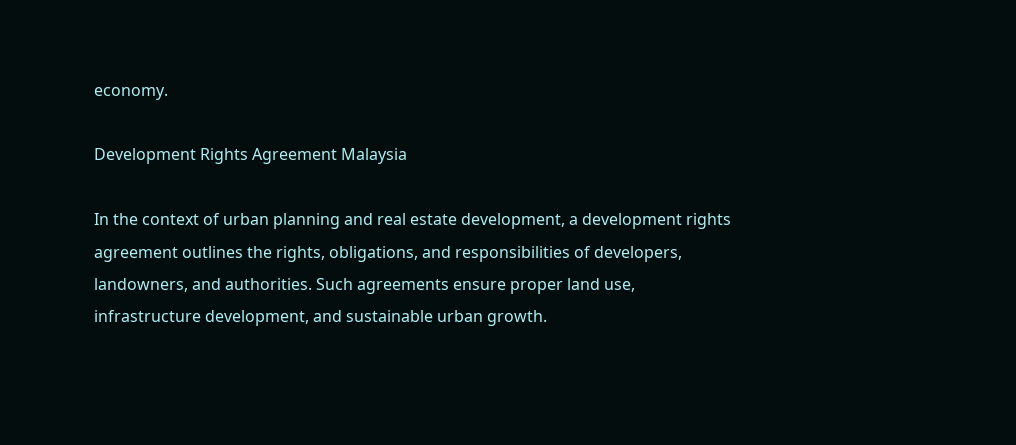economy.

Development Rights Agreement Malaysia

In the context of urban planning and real estate development, a development rights agreement outlines the rights, obligations, and responsibilities of developers, landowners, and authorities. Such agreements ensure proper land use, infrastructure development, and sustainable urban growth.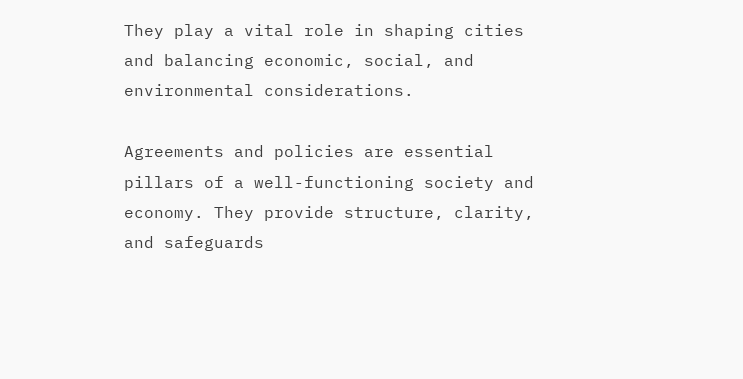They play a vital role in shaping cities and balancing economic, social, and environmental considerations.

Agreements and policies are essential pillars of a well-functioning society and economy. They provide structure, clarity, and safeguards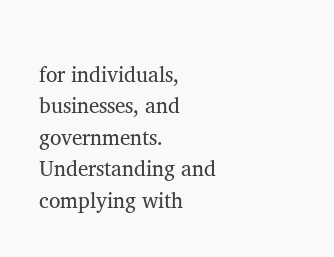for individuals, businesses, and governments. Understanding and complying with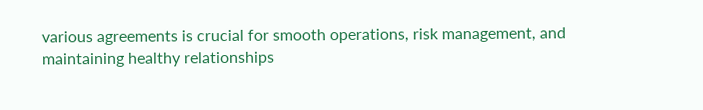various agreements is crucial for smooth operations, risk management, and maintaining healthy relationships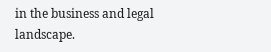in the business and legal landscape.